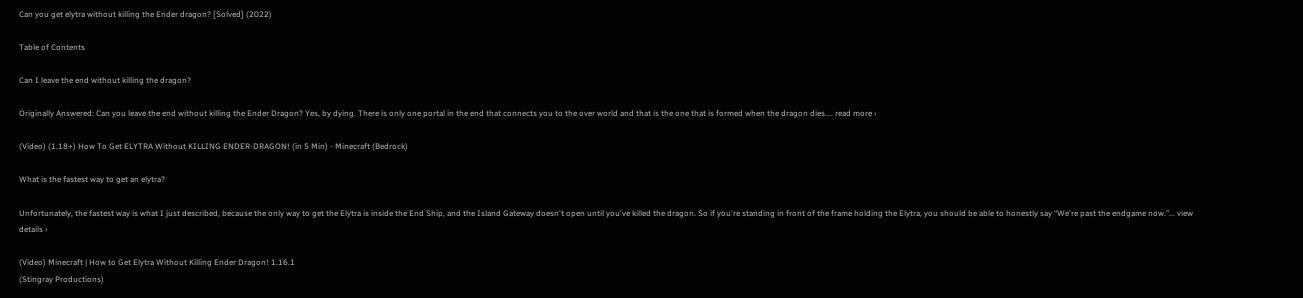Can you get elytra without killing the Ender dragon? [Solved] (2022)

Table of Contents

Can I leave the end without killing the dragon?

Originally Answered: Can you leave the end without killing the Ender Dragon? Yes, by dying. There is only one portal in the end that connects you to the over world and that is the one that is formed when the dragon dies.... read more ›

(Video) (1.18+) How To Get ELYTRA Without KILLING ENDER-DRAGON! (in 5 Min) - Minecraft (Bedrock)

What is the fastest way to get an elytra?

Unfortunately, the fastest way is what I just described, because the only way to get the Elytra is inside the End Ship, and the Island Gateway doesn't open until you've killed the dragon. So if you're standing in front of the frame holding the Elytra, you should be able to honestly say “We're past the endgame now.”... view details ›

(Video) Minecraft | How to Get Elytra Without Killing Ender Dragon! 1.16.1
(Stingray Productions)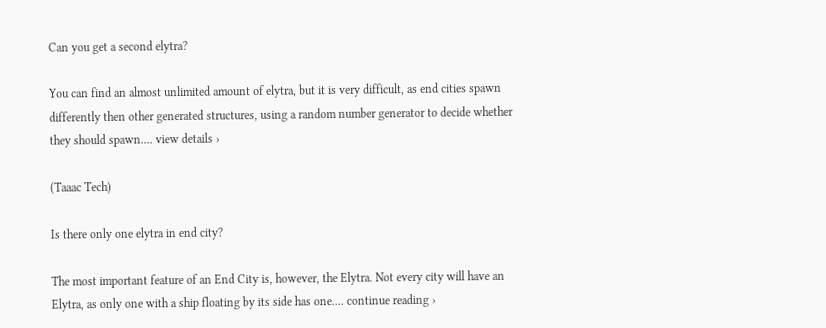Can you get a second elytra?

You can find an almost unlimited amount of elytra, but it is very difficult, as end cities spawn differently then other generated structures, using a random number generator to decide whether they should spawn.... view details ›

(Taaac Tech)

Is there only one elytra in end city?

The most important feature of an End City is, however, the Elytra. Not every city will have an Elytra, as only one with a ship floating by its side has one.... continue reading ›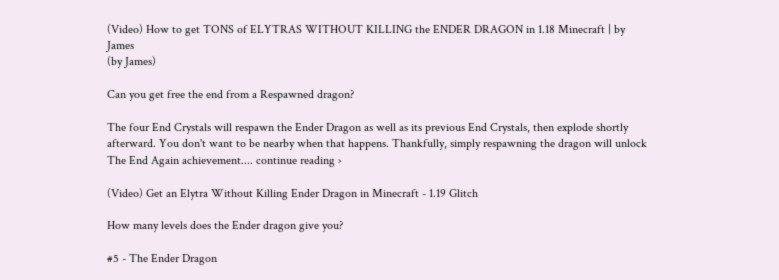(Video) How to get TONS of ELYTRAS WITHOUT KILLING the ENDER DRAGON in 1.18 Minecraft | by James
(by James)

Can you get free the end from a Respawned dragon?

The four End Crystals will respawn the Ender Dragon as well as its previous End Crystals, then explode shortly afterward. You don't want to be nearby when that happens. Thankfully, simply respawning the dragon will unlock The End Again achievement.... continue reading ›

(Video) Get an Elytra Without Killing Ender Dragon in Minecraft - 1.19 Glitch

How many levels does the Ender dragon give you?

#5 - The Ender Dragon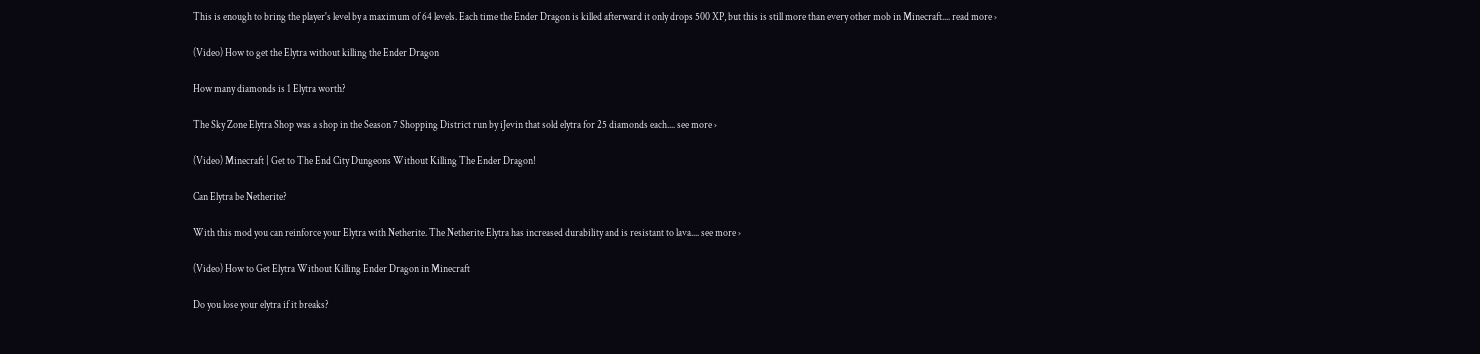This is enough to bring the player's level by a maximum of 64 levels. Each time the Ender Dragon is killed afterward it only drops 500 XP, but this is still more than every other mob in Minecraft.... read more ›

(Video) How to get the Elytra without killing the Ender Dragon

How many diamonds is 1 Elytra worth?

The Sky Zone Elytra Shop was a shop in the Season 7 Shopping District run by iJevin that sold elytra for 25 diamonds each.... see more ›

(Video) Minecraft | Get to The End City Dungeons Without Killing The Ender Dragon!

Can Elytra be Netherite?

With this mod you can reinforce your Elytra with Netherite. The Netherite Elytra has increased durability and is resistant to lava.... see more ›

(Video) How to Get Elytra Without Killing Ender Dragon in Minecraft

Do you lose your elytra if it breaks?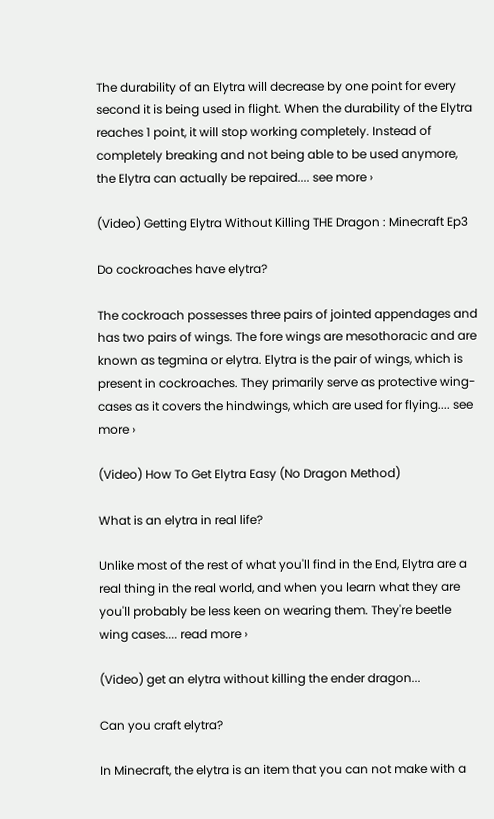The durability of an Elytra will decrease by one point for every second it is being used in flight. When the durability of the Elytra reaches 1 point, it will stop working completely. Instead of completely breaking and not being able to be used anymore, the Elytra can actually be repaired.... see more ›

(Video) Getting Elytra Without Killing THE Dragon : Minecraft Ep3

Do cockroaches have elytra?

The cockroach possesses three pairs of jointed appendages and has two pairs of wings. The fore wings are mesothoracic and are known as tegmina or elytra. Elytra is the pair of wings, which is present in cockroaches. They primarily serve as protective wing-cases as it covers the hindwings, which are used for flying.... see more ›

(Video) How To Get Elytra Easy (No Dragon Method)

What is an elytra in real life?

Unlike most of the rest of what you'll find in the End, Elytra are a real thing in the real world, and when you learn what they are you'll probably be less keen on wearing them. They're beetle wing cases.... read more ›

(Video) get an elytra without killing the ender dragon...

Can you craft elytra?

In Minecraft, the elytra is an item that you can not make with a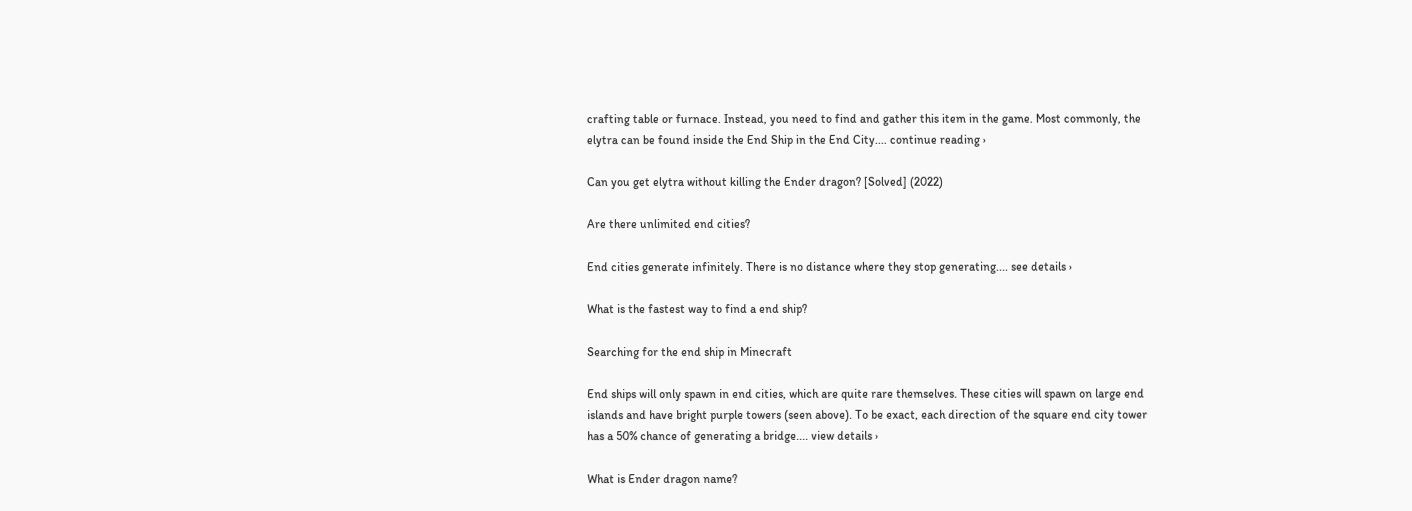crafting table or furnace. Instead, you need to find and gather this item in the game. Most commonly, the elytra can be found inside the End Ship in the End City.... continue reading ›

Can you get elytra without killing the Ender dragon? [Solved] (2022)

Are there unlimited end cities?

End cities generate infinitely. There is no distance where they stop generating.... see details ›

What is the fastest way to find a end ship?

Searching for the end ship in Minecraft

End ships will only spawn in end cities, which are quite rare themselves. These cities will spawn on large end islands and have bright purple towers (seen above). To be exact, each direction of the square end city tower has a 50% chance of generating a bridge.... view details ›

What is Ender dragon name?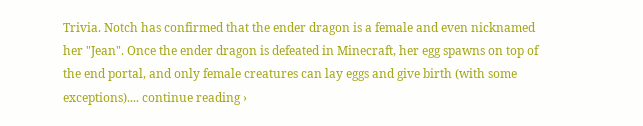Trivia. Notch has confirmed that the ender dragon is a female and even nicknamed her "Jean". Once the ender dragon is defeated in Minecraft, her egg spawns on top of the end portal, and only female creatures can lay eggs and give birth (with some exceptions).... continue reading ›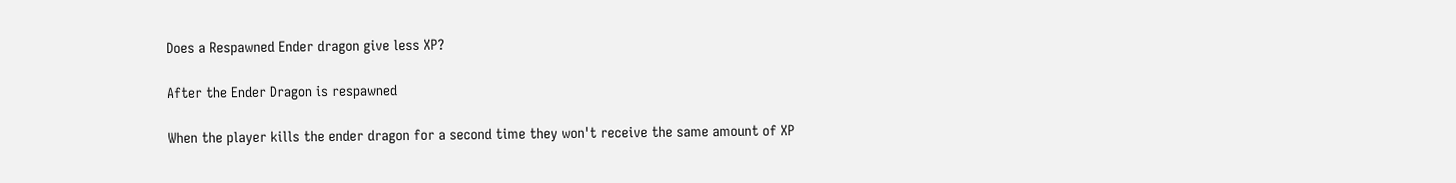Does a Respawned Ender dragon give less XP?

After the Ender Dragon is respawned

When the player kills the ender dragon for a second time they won't receive the same amount of XP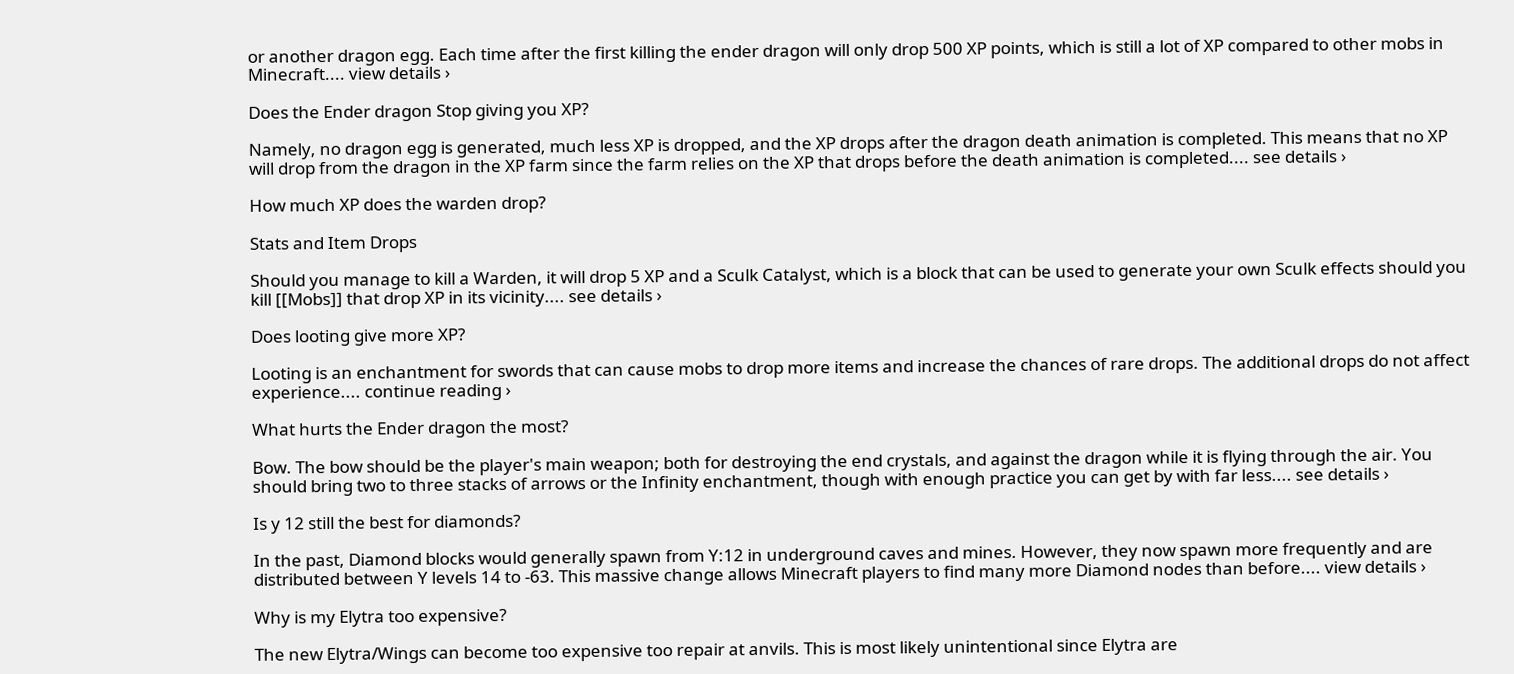or another dragon egg. Each time after the first killing the ender dragon will only drop 500 XP points, which is still a lot of XP compared to other mobs in Minecraft.... view details ›

Does the Ender dragon Stop giving you XP?

Namely, no dragon egg is generated, much less XP is dropped, and the XP drops after the dragon death animation is completed. This means that no XP will drop from the dragon in the XP farm since the farm relies on the XP that drops before the death animation is completed.... see details ›

How much XP does the warden drop?

Stats and Item Drops

Should you manage to kill a Warden, it will drop 5 XP and a Sculk Catalyst, which is a block that can be used to generate your own Sculk effects should you kill [[Mobs]] that drop XP in its vicinity.... see details ›

Does looting give more XP?

Looting is an enchantment for swords that can cause mobs to drop more items and increase the chances of rare drops. The additional drops do not affect experience.... continue reading ›

What hurts the Ender dragon the most?

Bow. The bow should be the player's main weapon; both for destroying the end crystals, and against the dragon while it is flying through the air. You should bring two to three stacks of arrows or the Infinity enchantment, though with enough practice you can get by with far less.... see details ›

Is y 12 still the best for diamonds?

In the past, Diamond blocks would generally spawn from Y:12 in underground caves and mines. However, they now spawn more frequently and are distributed between Y levels 14 to -63. This massive change allows Minecraft players to find many more Diamond nodes than before.... view details ›

Why is my Elytra too expensive?

The new Elytra/Wings can become too expensive too repair at anvils. This is most likely unintentional since Elytra are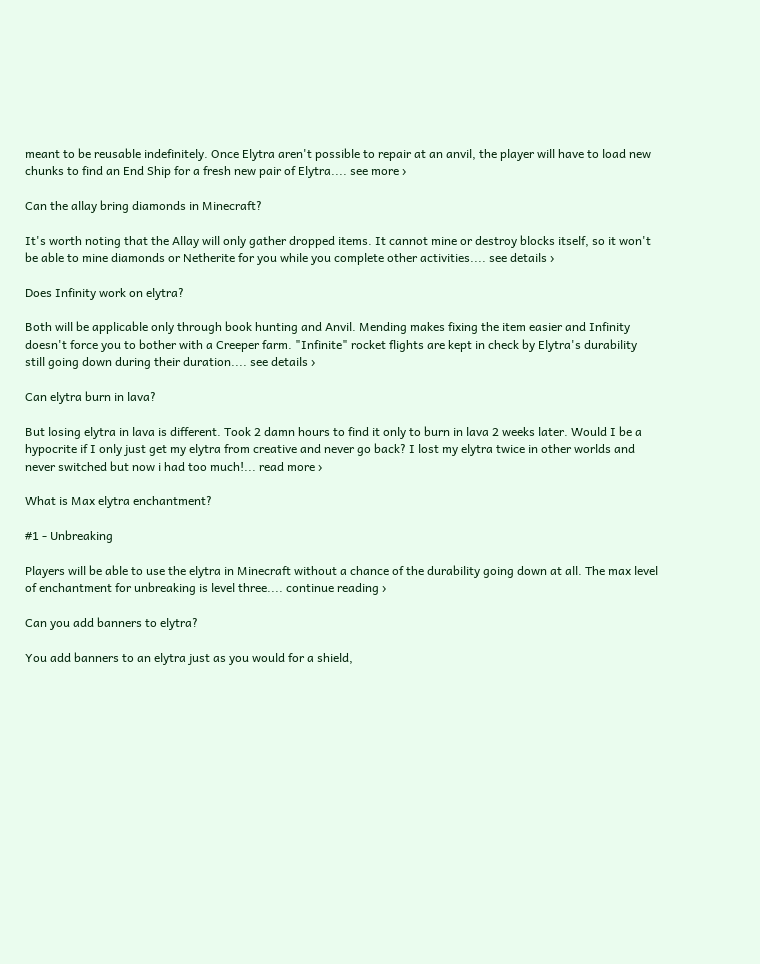meant to be reusable indefinitely. Once Elytra aren't possible to repair at an anvil, the player will have to load new chunks to find an End Ship for a fresh new pair of Elytra.... see more ›

Can the allay bring diamonds in Minecraft?

It's worth noting that the Allay will only gather dropped items. It cannot mine or destroy blocks itself, so it won't be able to mine diamonds or Netherite for you while you complete other activities.... see details ›

Does Infinity work on elytra?

Both will be applicable only through book hunting and Anvil. Mending makes fixing the item easier and Infinity doesn't force you to bother with a Creeper farm. "Infinite" rocket flights are kept in check by Elytra's durability still going down during their duration.... see details ›

Can elytra burn in lava?

But losing elytra in lava is different. Took 2 damn hours to find it only to burn in lava 2 weeks later. Would I be a hypocrite if I only just get my elytra from creative and never go back? I lost my elytra twice in other worlds and never switched but now i had too much!... read more ›

What is Max elytra enchantment?

#1 - Unbreaking

Players will be able to use the elytra in Minecraft without a chance of the durability going down at all. The max level of enchantment for unbreaking is level three.... continue reading ›

Can you add banners to elytra?

You add banners to an elytra just as you would for a shield,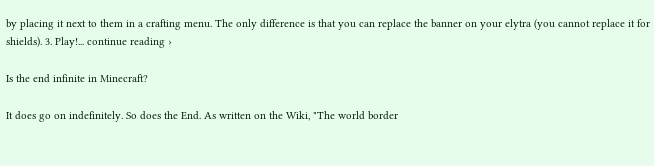by placing it next to them in a crafting menu. The only difference is that you can replace the banner on your elytra (you cannot replace it for shields). 3. Play!... continue reading ›

Is the end infinite in Minecraft?

It does go on indefinitely. So does the End. As written on the Wiki, "The world border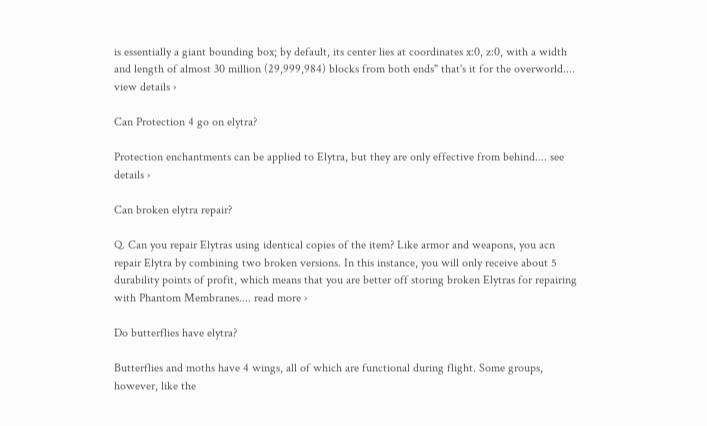is essentially a giant bounding box; by default, its center lies at coordinates x:0, z:0, with a width and length of almost 30 million (29,999,984) blocks from both ends" that's it for the overworld.... view details ›

Can Protection 4 go on elytra?

Protection enchantments can be applied to Elytra, but they are only effective from behind.... see details ›

Can broken elytra repair?

Q. Can you repair Elytras using identical copies of the item? Like armor and weapons, you acn repair Elytra by combining two broken versions. In this instance, you will only receive about 5 durability points of profit, which means that you are better off storing broken Elytras for repairing with Phantom Membranes.... read more ›

Do butterflies have elytra?

Butterflies and moths have 4 wings, all of which are functional during flight. Some groups, however, like the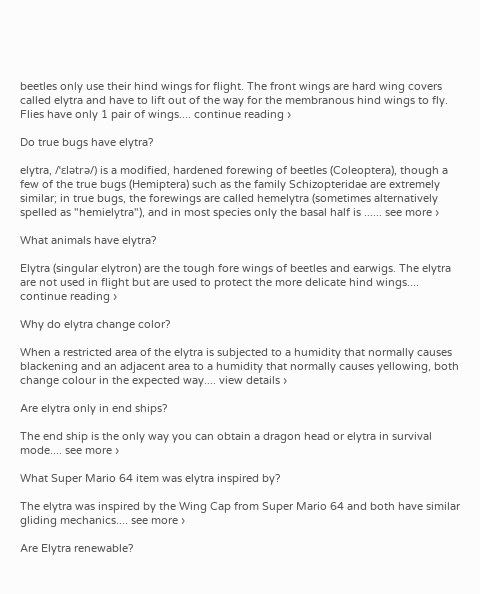beetles only use their hind wings for flight. The front wings are hard wing covers called elytra and have to lift out of the way for the membranous hind wings to fly. Flies have only 1 pair of wings.... continue reading ›

Do true bugs have elytra?

elytra, /ˈɛlətrə/) is a modified, hardened forewing of beetles (Coleoptera), though a few of the true bugs (Hemiptera) such as the family Schizopteridae are extremely similar; in true bugs, the forewings are called hemelytra (sometimes alternatively spelled as "hemielytra"), and in most species only the basal half is ...... see more ›

What animals have elytra?

Elytra (singular elytron) are the tough fore wings of beetles and earwigs. The elytra are not used in flight but are used to protect the more delicate hind wings.... continue reading ›

Why do elytra change color?

When a restricted area of the elytra is subjected to a humidity that normally causes blackening and an adjacent area to a humidity that normally causes yellowing, both change colour in the expected way.... view details ›

Are elytra only in end ships?

The end ship is the only way you can obtain a dragon head or elytra in survival mode.... see more ›

What Super Mario 64 item was elytra inspired by?

The elytra was inspired by the Wing Cap from Super Mario 64 and both have similar gliding mechanics.... see more ›

Are Elytra renewable?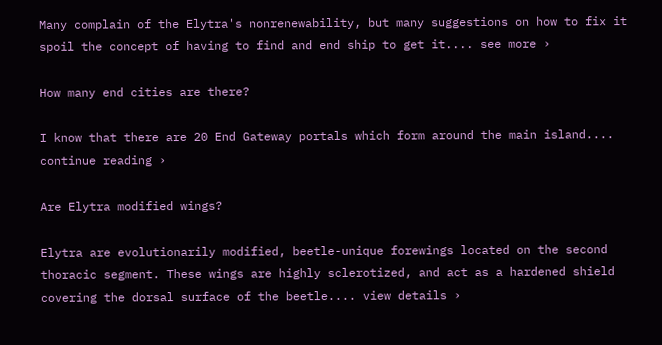Many complain of the Elytra's nonrenewability, but many suggestions on how to fix it spoil the concept of having to find and end ship to get it.... see more ›

How many end cities are there?

I know that there are 20 End Gateway portals which form around the main island.... continue reading ›

Are Elytra modified wings?

Elytra are evolutionarily modified, beetle-unique forewings located on the second thoracic segment. These wings are highly sclerotized, and act as a hardened shield covering the dorsal surface of the beetle.... view details ›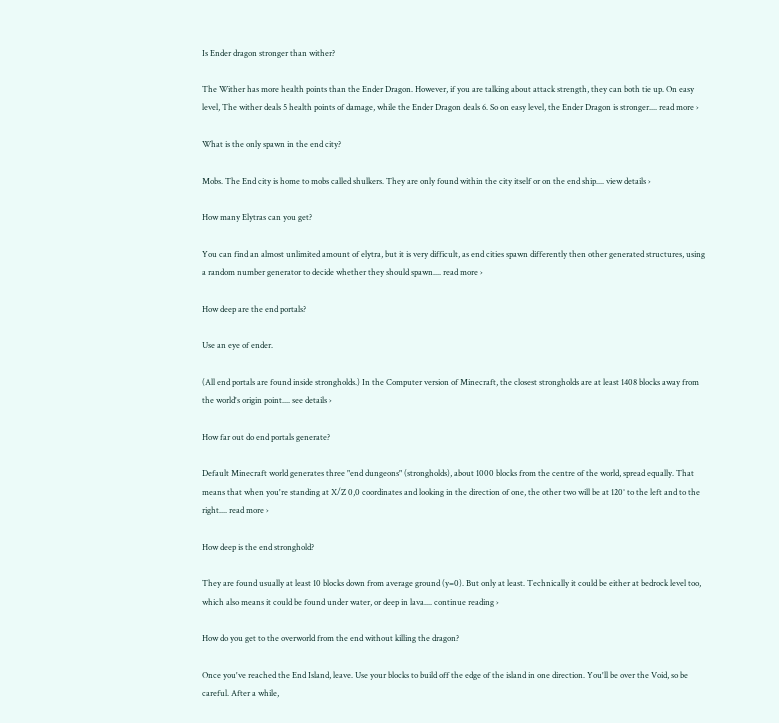Is Ender dragon stronger than wither?

The Wither has more health points than the Ender Dragon. However, if you are talking about attack strength, they can both tie up. On easy level, The wither deals 5 health points of damage, while the Ender Dragon deals 6. So on easy level, the Ender Dragon is stronger.... read more ›

What is the only spawn in the end city?

Mobs. The End city is home to mobs called shulkers. They are only found within the city itself or on the end ship.... view details ›

How many Elytras can you get?

You can find an almost unlimited amount of elytra, but it is very difficult, as end cities spawn differently then other generated structures, using a random number generator to decide whether they should spawn.... read more ›

How deep are the end portals?

Use an eye of ender.

(All end portals are found inside strongholds.) In the Computer version of Minecraft, the closest strongholds are at least 1408 blocks away from the world's origin point.... see details ›

How far out do end portals generate?

Default Minecraft world generates three "end dungeons" (strongholds), about 1000 blocks from the centre of the world, spread equally. That means that when you're standing at X/Z 0,0 coordinates and looking in the direction of one, the other two will be at 120° to the left and to the right.... read more ›

How deep is the end stronghold?

They are found usually at least 10 blocks down from average ground (y=0). But only at least. Technically it could be either at bedrock level too, which also means it could be found under water, or deep in lava.... continue reading ›

How do you get to the overworld from the end without killing the dragon?

Once you've reached the End Island, leave. Use your blocks to build off the edge of the island in one direction. You'll be over the Void, so be careful. After a while,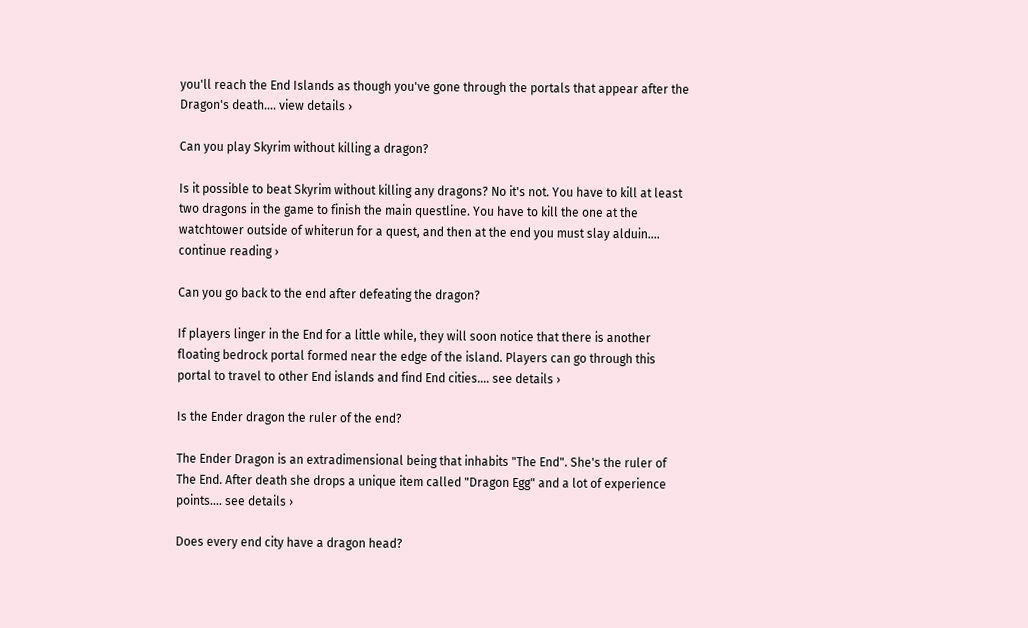you'll reach the End Islands as though you've gone through the portals that appear after the Dragon's death.... view details ›

Can you play Skyrim without killing a dragon?

Is it possible to beat Skyrim without killing any dragons? No it's not. You have to kill at least two dragons in the game to finish the main questline. You have to kill the one at the watchtower outside of whiterun for a quest, and then at the end you must slay alduin.... continue reading ›

Can you go back to the end after defeating the dragon?

If players linger in the End for a little while, they will soon notice that there is another floating bedrock portal formed near the edge of the island. Players can go through this portal to travel to other End islands and find End cities.... see details ›

Is the Ender dragon the ruler of the end?

The Ender Dragon is an extradimensional being that inhabits "The End". She's the ruler of The End. After death she drops a unique item called "Dragon Egg" and a lot of experience points.... see details ›

Does every end city have a dragon head?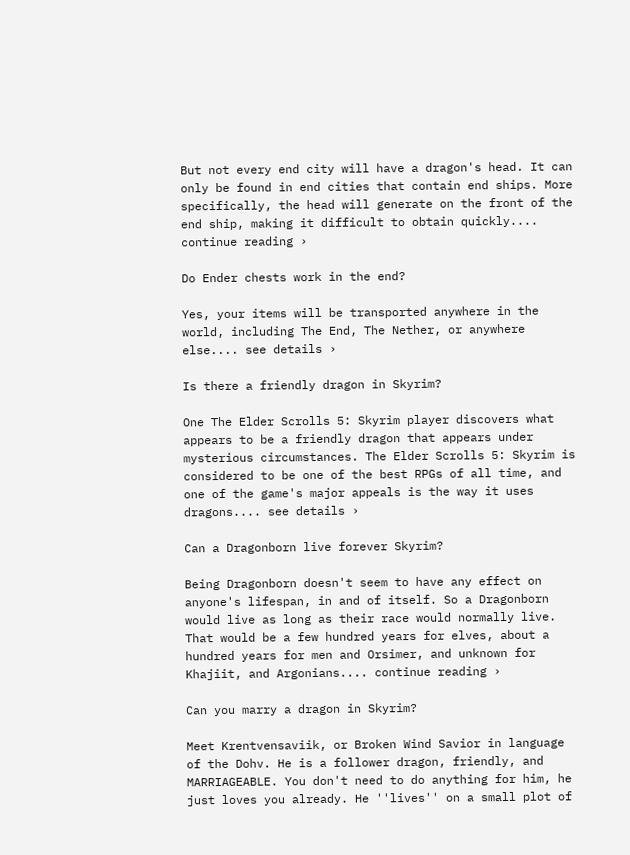But not every end city will have a dragon's head. It can only be found in end cities that contain end ships. More specifically, the head will generate on the front of the end ship, making it difficult to obtain quickly.... continue reading ›

Do Ender chests work in the end?

Yes, your items will be transported anywhere in the world, including The End, The Nether, or anywhere else.... see details ›

Is there a friendly dragon in Skyrim?

One The Elder Scrolls 5: Skyrim player discovers what appears to be a friendly dragon that appears under mysterious circumstances. The Elder Scrolls 5: Skyrim is considered to be one of the best RPGs of all time, and one of the game's major appeals is the way it uses dragons.... see details ›

Can a Dragonborn live forever Skyrim?

Being Dragonborn doesn't seem to have any effect on anyone's lifespan, in and of itself. So a Dragonborn would live as long as their race would normally live. That would be a few hundred years for elves, about a hundred years for men and Orsimer, and unknown for Khajiit, and Argonians.... continue reading ›

Can you marry a dragon in Skyrim?

Meet Krentvensaviik, or Broken Wind Savior in language of the Dohv. He is a follower dragon, friendly, and MARRIAGEABLE. You don't need to do anything for him, he just loves you already. He ''lives'' on a small plot of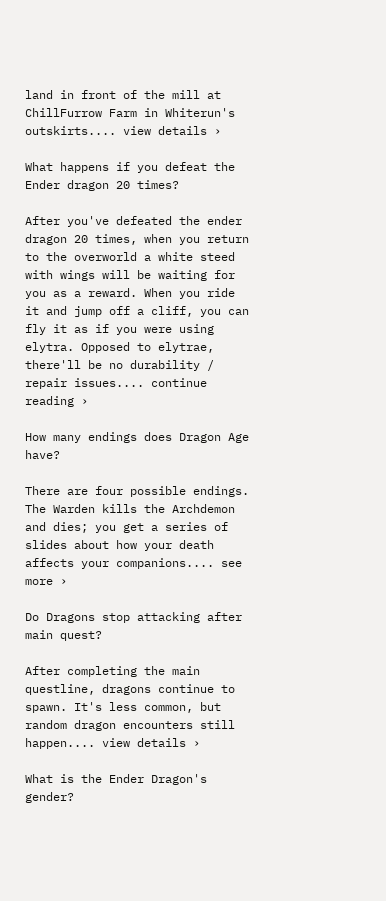land in front of the mill at ChillFurrow Farm in Whiterun's outskirts.... view details ›

What happens if you defeat the Ender dragon 20 times?

After you've defeated the ender dragon 20 times, when you return to the overworld a white steed with wings will be waiting for you as a reward. When you ride it and jump off a cliff, you can fly it as if you were using elytra. Opposed to elytrae, there'll be no durability / repair issues.... continue reading ›

How many endings does Dragon Age have?

There are four possible endings. The Warden kills the Archdemon and dies; you get a series of slides about how your death affects your companions.... see more ›

Do Dragons stop attacking after main quest?

After completing the main questline, dragons continue to spawn. It's less common, but random dragon encounters still happen.... view details ›

What is the Ender Dragon's gender?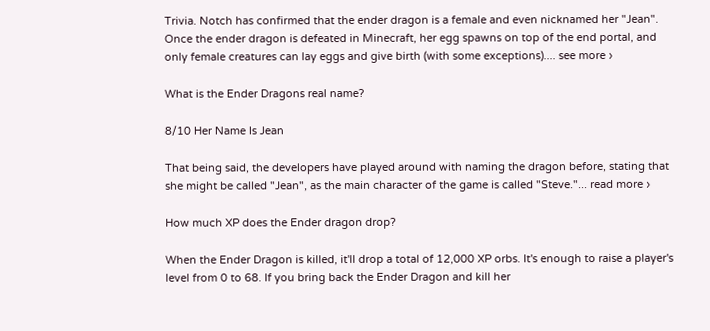Trivia. Notch has confirmed that the ender dragon is a female and even nicknamed her "Jean". Once the ender dragon is defeated in Minecraft, her egg spawns on top of the end portal, and only female creatures can lay eggs and give birth (with some exceptions).... see more ›

What is the Ender Dragons real name?

8/10 Her Name Is Jean

That being said, the developers have played around with naming the dragon before, stating that she might be called "Jean", as the main character of the game is called "Steve."... read more ›

How much XP does the Ender dragon drop?

When the Ender Dragon is killed, it'll drop a total of 12,000 XP orbs. It's enough to raise a player's level from 0 to 68. If you bring back the Ender Dragon and kill her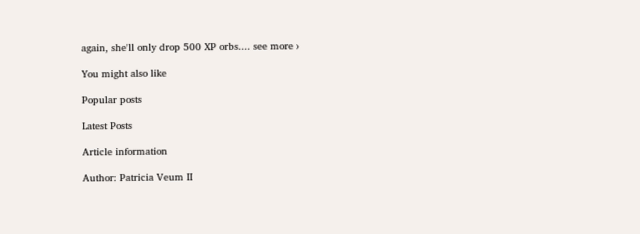again, she'll only drop 500 XP orbs.... see more ›

You might also like

Popular posts

Latest Posts

Article information

Author: Patricia Veum II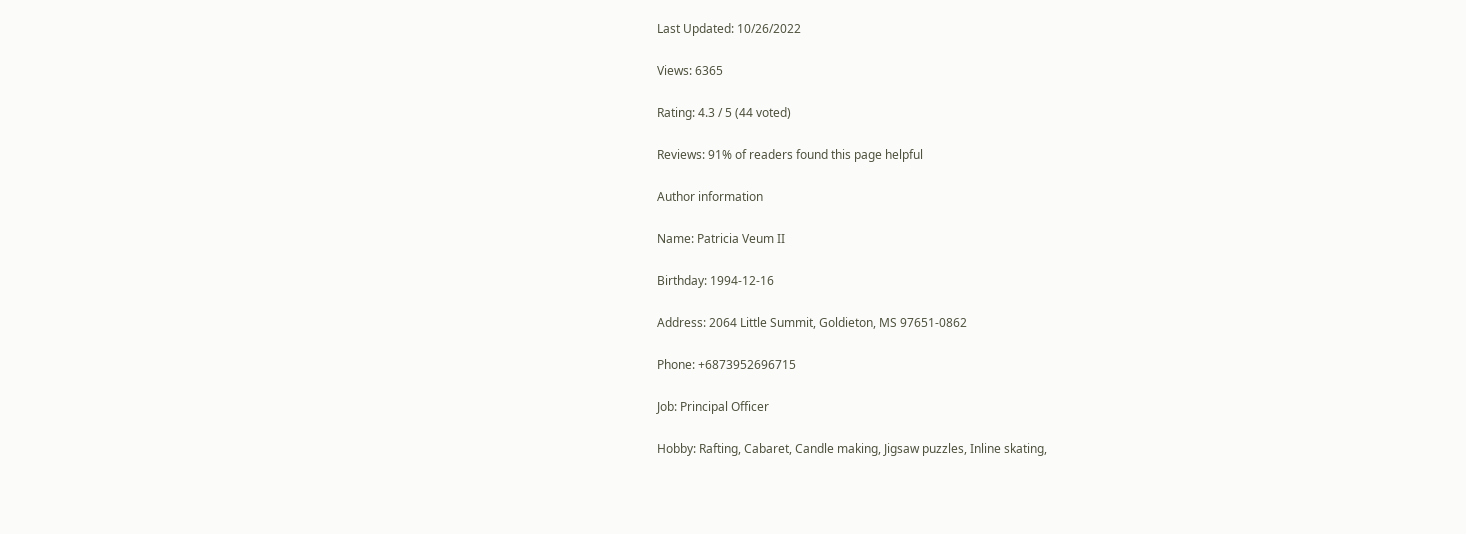Last Updated: 10/26/2022

Views: 6365

Rating: 4.3 / 5 (44 voted)

Reviews: 91% of readers found this page helpful

Author information

Name: Patricia Veum II

Birthday: 1994-12-16

Address: 2064 Little Summit, Goldieton, MS 97651-0862

Phone: +6873952696715

Job: Principal Officer

Hobby: Rafting, Cabaret, Candle making, Jigsaw puzzles, Inline skating,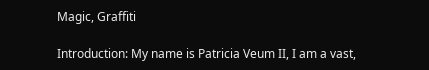Magic, Graffiti

Introduction: My name is Patricia Veum II, I am a vast,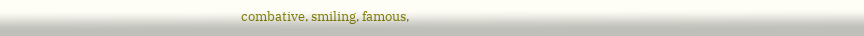combative, smiling, famous,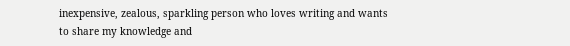inexpensive, zealous, sparkling person who loves writing and wants to share my knowledge and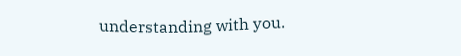understanding with you.